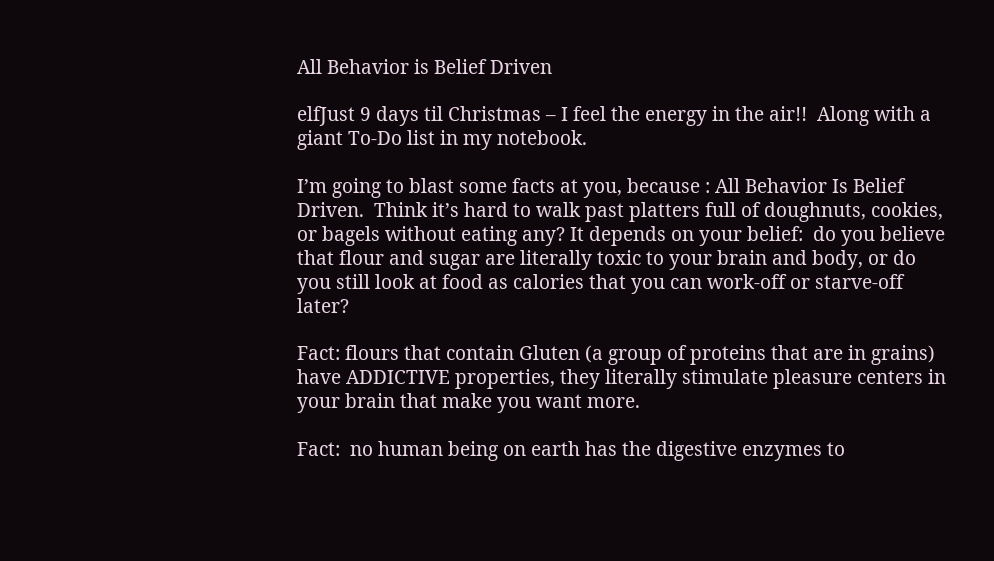All Behavior is Belief Driven

elfJust 9 days til Christmas – I feel the energy in the air!!  Along with a giant To-Do list in my notebook.

I’m going to blast some facts at you, because : All Behavior Is Belief Driven.  Think it’s hard to walk past platters full of doughnuts, cookies, or bagels without eating any? It depends on your belief:  do you believe that flour and sugar are literally toxic to your brain and body, or do you still look at food as calories that you can work-off or starve-off later?

Fact: flours that contain Gluten (a group of proteins that are in grains) have ADDICTIVE properties, they literally stimulate pleasure centers in your brain that make you want more.

Fact:  no human being on earth has the digestive enzymes to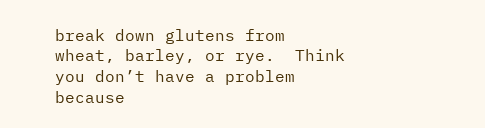break down glutens from wheat, barley, or rye.  Think you don’t have a problem because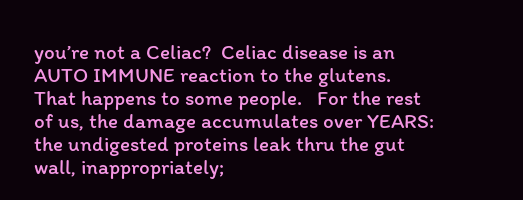you’re not a Celiac?  Celiac disease is an AUTO IMMUNE reaction to the glutens. That happens to some people.   For the rest of us, the damage accumulates over YEARS:  the undigested proteins leak thru the gut wall, inappropriately;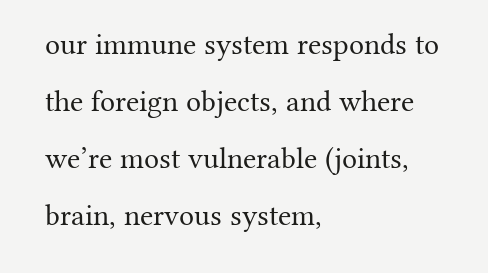our immune system responds to the foreign objects, and where we’re most vulnerable (joints, brain, nervous system,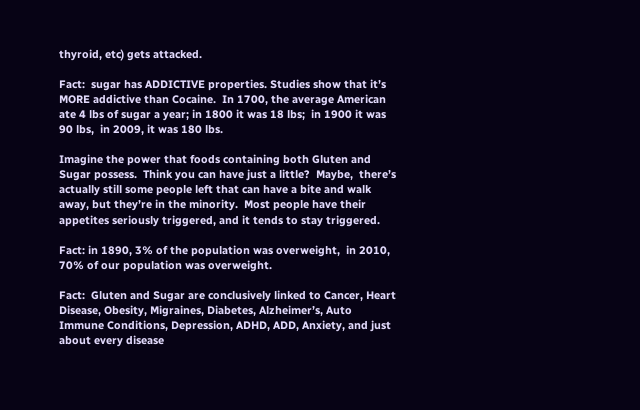thyroid, etc) gets attacked.

Fact:  sugar has ADDICTIVE properties. Studies show that it’s MORE addictive than Cocaine.  In 1700, the average American ate 4 lbs of sugar a year; in 1800 it was 18 lbs;  in 1900 it was 90 lbs,  in 2009, it was 180 lbs.

Imagine the power that foods containing both Gluten and Sugar possess.  Think you can have just a little?  Maybe,  there’s actually still some people left that can have a bite and walk away, but they’re in the minority.  Most people have their appetites seriously triggered, and it tends to stay triggered.

Fact: in 1890, 3% of the population was overweight,  in 2010, 70% of our population was overweight.

Fact:  Gluten and Sugar are conclusively linked to Cancer, Heart Disease, Obesity, Migraines, Diabetes, Alzheimer’s, Auto Immune Conditions, Depression, ADHD, ADD, Anxiety, and just about every disease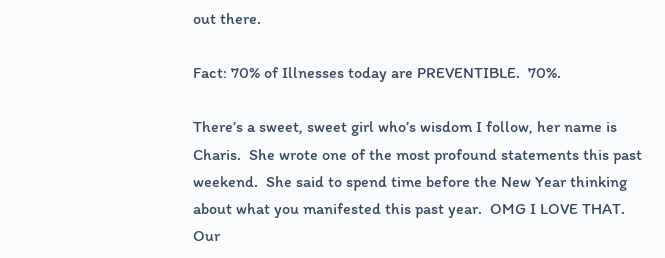out there.

Fact: 70% of Illnesses today are PREVENTIBLE.  70%.

There’s a sweet, sweet girl who’s wisdom I follow, her name is Charis.  She wrote one of the most profound statements this past weekend.  She said to spend time before the New Year thinking about what you manifested this past year.  OMG I LOVE THAT.  Our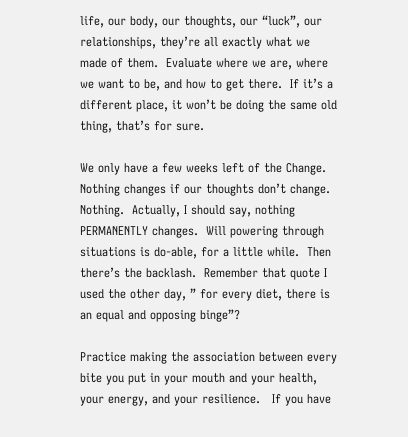life, our body, our thoughts, our “luck”, our relationships, they’re all exactly what we made of them.  Evaluate where we are, where we want to be, and how to get there.  If it’s a different place, it won’t be doing the same old thing, that’s for sure.

We only have a few weeks left of the Change.   Nothing changes if our thoughts don’t change.  Nothing.  Actually, I should say, nothing PERMANENTLY changes.  Will powering through situations is do-able, for a little while.  Then there’s the backlash.  Remember that quote I used the other day, ” for every diet, there is an equal and opposing binge”?

Practice making the association between every bite you put in your mouth and your health, your energy, and your resilience.   If you have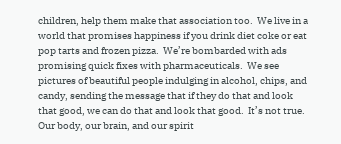children, help them make that association too.  We live in a world that promises happiness if you drink diet coke or eat pop tarts and frozen pizza.  We’re bombarded with ads promising quick fixes with pharmaceuticals.  We see pictures of beautiful people indulging in alcohol, chips, and candy, sending the message that if they do that and look that good, we can do that and look that good.  It’s not true.  Our body, our brain, and our spirit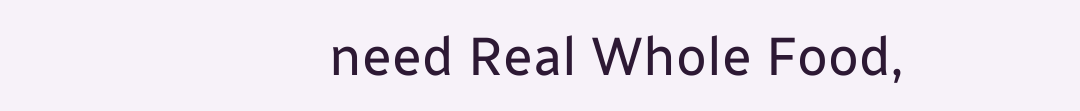need Real Whole Food,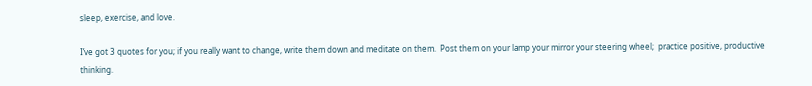sleep, exercise, and love.

I’ve got 3 quotes for you; if you really want to change, write them down and meditate on them.  Post them on your lamp your mirror your steering wheel;  practice positive, productive thinking.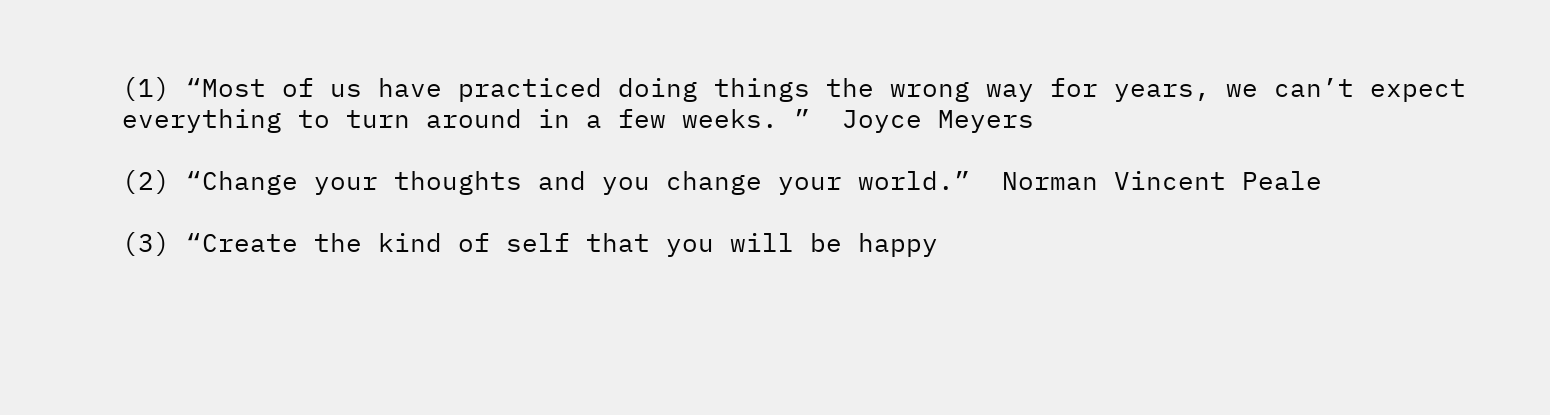(1) “Most of us have practiced doing things the wrong way for years, we can’t expect everything to turn around in a few weeks. ”  Joyce Meyers

(2) “Change your thoughts and you change your world.”  Norman Vincent Peale

(3) “Create the kind of self that you will be happy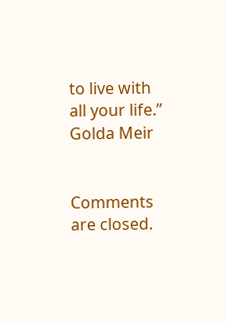to live with all your life.”  Golda Meir


Comments are closed.